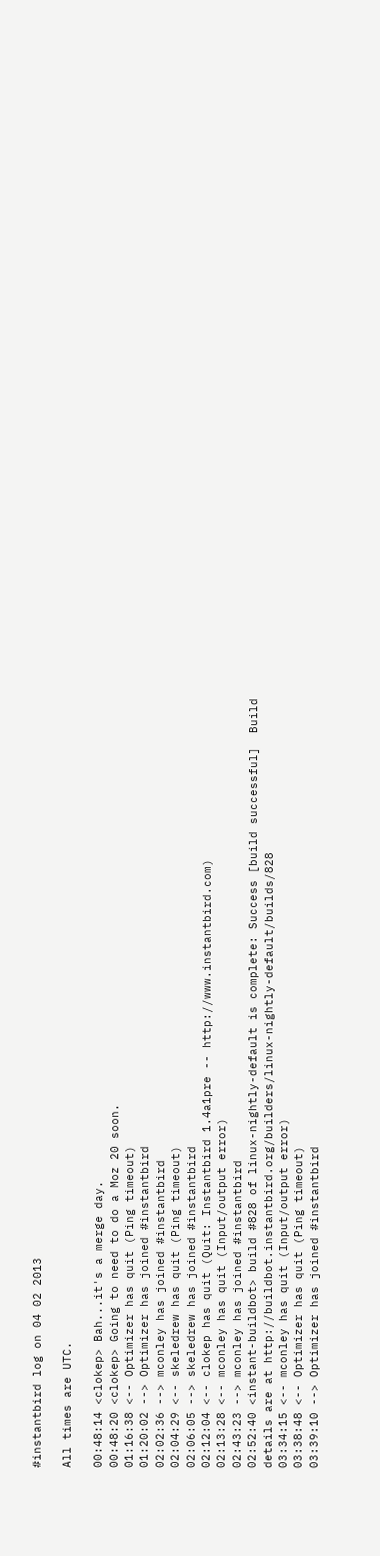#instantbird log on 04 02 2013

All times are UTC.

00:48:14 <clokep> Bah...it's a merge day.
00:48:20 <clokep> Going to need to do a Moz 20 soon.
01:16:38 <-- Optimizer has quit (Ping timeout)
01:20:02 --> Optimizer has joined #instantbird
02:02:36 --> mconley has joined #instantbird
02:04:29 <-- skeledrew has quit (Ping timeout)
02:06:05 --> skeledrew has joined #instantbird
02:12:04 <-- clokep has quit (Quit: Instantbird 1.4a1pre -- http://www.instantbird.com)
02:13:28 <-- mconley has quit (Input/output error)
02:43:23 --> mconley has joined #instantbird
02:52:40 <instant-buildbot> build #828 of linux-nightly-default is complete: Success [build successful]  Build details are at http://buildbot.instantbird.org/builders/linux-nightly-default/builds/828
03:34:15 <-- mconley has quit (Input/output error)
03:38:48 <-- Optimizer has quit (Ping timeout)
03:39:10 --> Optimizer has joined #instantbird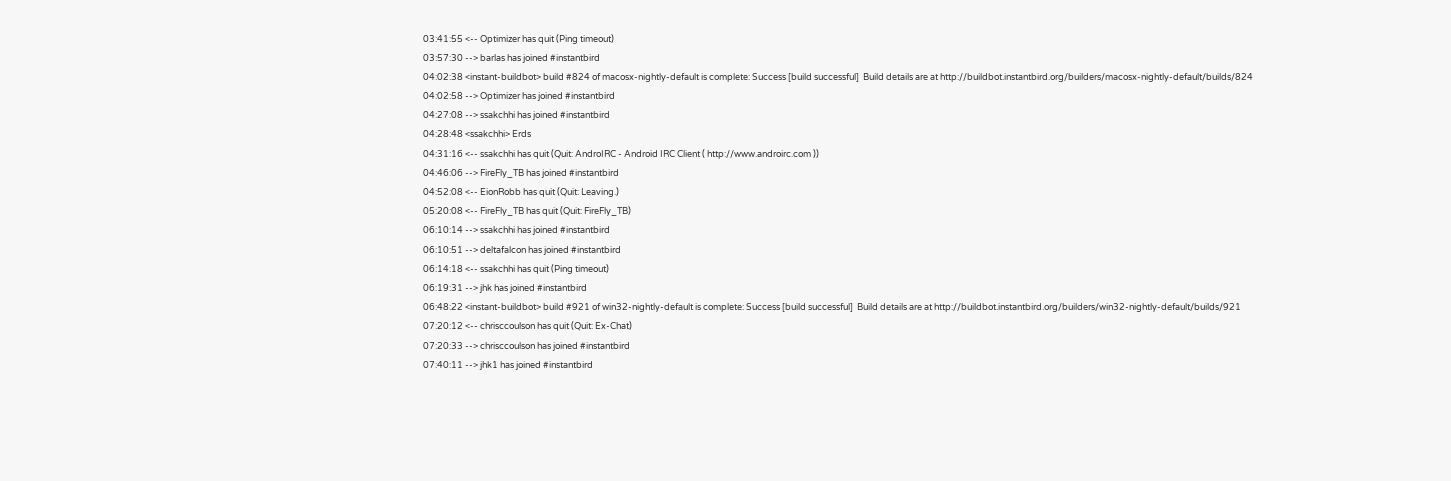03:41:55 <-- Optimizer has quit (Ping timeout)
03:57:30 --> barlas has joined #instantbird
04:02:38 <instant-buildbot> build #824 of macosx-nightly-default is complete: Success [build successful]  Build details are at http://buildbot.instantbird.org/builders/macosx-nightly-default/builds/824
04:02:58 --> Optimizer has joined #instantbird
04:27:08 --> ssakchhi has joined #instantbird
04:28:48 <ssakchhi> Erds
04:31:16 <-- ssakchhi has quit (Quit: AndroIRC - Android IRC Client ( http://www.androirc.com ))
04:46:06 --> FireFly_TB has joined #instantbird
04:52:08 <-- EionRobb has quit (Quit: Leaving.)
05:20:08 <-- FireFly_TB has quit (Quit: FireFly_TB)
06:10:14 --> ssakchhi has joined #instantbird
06:10:51 --> deltafalcon has joined #instantbird
06:14:18 <-- ssakchhi has quit (Ping timeout)
06:19:31 --> jhk has joined #instantbird
06:48:22 <instant-buildbot> build #921 of win32-nightly-default is complete: Success [build successful]  Build details are at http://buildbot.instantbird.org/builders/win32-nightly-default/builds/921
07:20:12 <-- chrisccoulson has quit (Quit: Ex-Chat)
07:20:33 --> chrisccoulson has joined #instantbird
07:40:11 --> jhk1 has joined #instantbird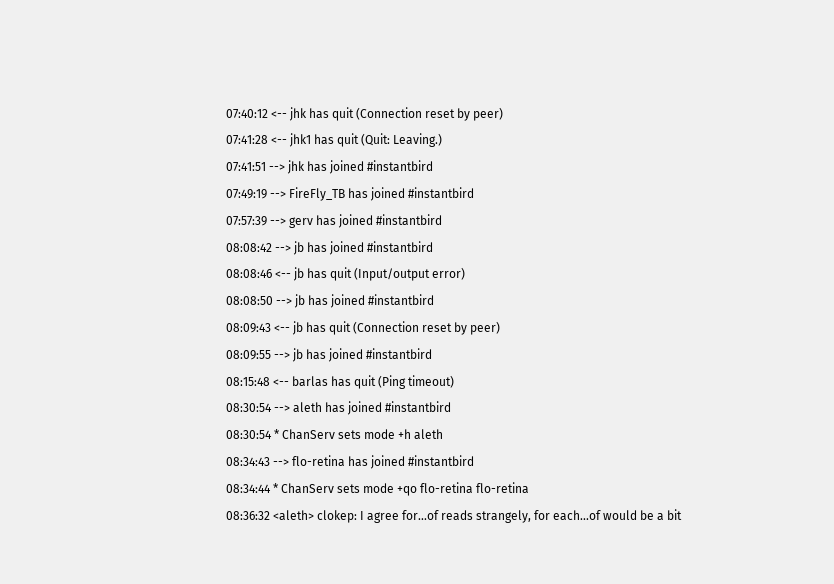07:40:12 <-- jhk has quit (Connection reset by peer)
07:41:28 <-- jhk1 has quit (Quit: Leaving.)
07:41:51 --> jhk has joined #instantbird
07:49:19 --> FireFly_TB has joined #instantbird
07:57:39 --> gerv has joined #instantbird
08:08:42 --> jb has joined #instantbird
08:08:46 <-- jb has quit (Input/output error)
08:08:50 --> jb has joined #instantbird
08:09:43 <-- jb has quit (Connection reset by peer)
08:09:55 --> jb has joined #instantbird
08:15:48 <-- barlas has quit (Ping timeout)
08:30:54 --> aleth has joined #instantbird
08:30:54 * ChanServ sets mode +h aleth
08:34:43 --> flo-retina has joined #instantbird
08:34:44 * ChanServ sets mode +qo flo-retina flo-retina
08:36:32 <aleth> clokep: I agree for...of reads strangely, for each...of would be a bit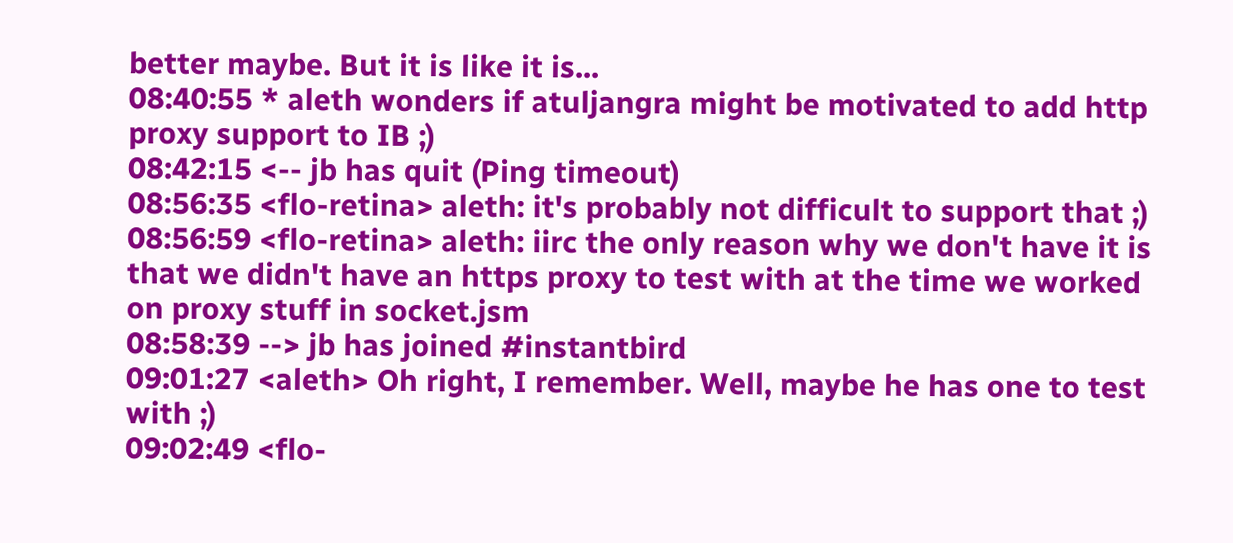better maybe. But it is like it is...
08:40:55 * aleth wonders if atuljangra might be motivated to add http proxy support to IB ;)
08:42:15 <-- jb has quit (Ping timeout)
08:56:35 <flo-retina> aleth: it's probably not difficult to support that ;)
08:56:59 <flo-retina> aleth: iirc the only reason why we don't have it is that we didn't have an https proxy to test with at the time we worked on proxy stuff in socket.jsm
08:58:39 --> jb has joined #instantbird
09:01:27 <aleth> Oh right, I remember. Well, maybe he has one to test with ;)
09:02:49 <flo-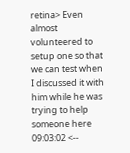retina> Even almost volunteered to setup one so that we can test when I discussed it with him while he was trying to help someone here
09:03:02 <--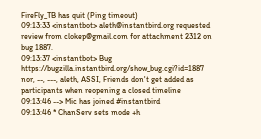FireFly_TB has quit (Ping timeout)
09:13:33 <instantbot> aleth@instantbird.org requested review from clokep@gmail.com for attachment 2312 on bug 1887.
09:13:37 <instantbot> Bug https://bugzilla.instantbird.org/show_bug.cgi?id=1887 nor, --, ---, aleth, ASSI, Friends don't get added as participants when reopening a closed timeline
09:13:46 --> Mic has joined #instantbird
09:13:46 * ChanServ sets mode +h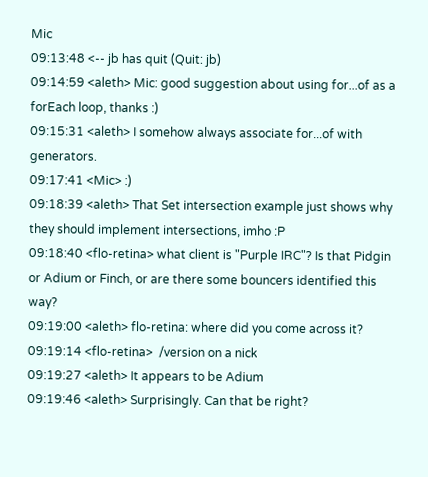Mic
09:13:48 <-- jb has quit (Quit: jb)
09:14:59 <aleth> Mic: good suggestion about using for...of as a forEach loop, thanks :)
09:15:31 <aleth> I somehow always associate for...of with generators.
09:17:41 <Mic> :)
09:18:39 <aleth> That Set intersection example just shows why they should implement intersections, imho :P
09:18:40 <flo-retina> what client is "Purple IRC"? Is that Pidgin or Adium or Finch, or are there some bouncers identified this way?
09:19:00 <aleth> flo-retina: where did you come across it?
09:19:14 <flo-retina>  /version on a nick
09:19:27 <aleth> It appears to be Adium
09:19:46 <aleth> Surprisingly. Can that be right?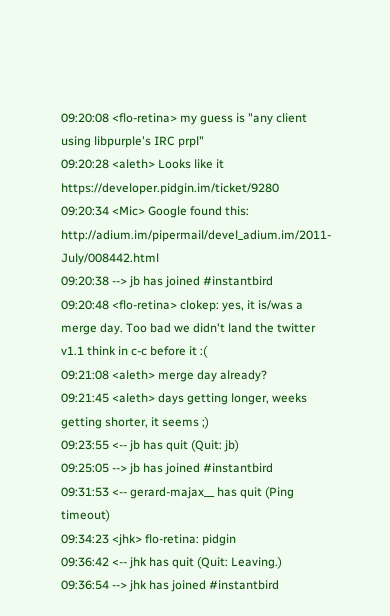09:20:08 <flo-retina> my guess is "any client using libpurple's IRC prpl"
09:20:28 <aleth> Looks like it https://developer.pidgin.im/ticket/9280
09:20:34 <Mic> Google found this: http://adium.im/pipermail/devel_adium.im/2011-July/008442.html
09:20:38 --> jb has joined #instantbird
09:20:48 <flo-retina> clokep: yes, it is/was a merge day. Too bad we didn't land the twitter v1.1 think in c-c before it :(
09:21:08 <aleth> merge day already?
09:21:45 <aleth> days getting longer, weeks getting shorter, it seems ;)
09:23:55 <-- jb has quit (Quit: jb)
09:25:05 --> jb has joined #instantbird
09:31:53 <-- gerard-majax__ has quit (Ping timeout)
09:34:23 <jhk> flo-retina: pidgin
09:36:42 <-- jhk has quit (Quit: Leaving.)
09:36:54 --> jhk has joined #instantbird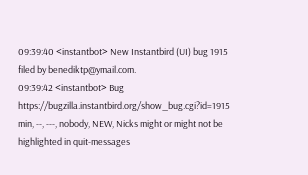09:39:40 <instantbot> New Instantbird (UI) bug 1915 filed by benediktp@ymail.com.
09:39:42 <instantbot> Bug https://bugzilla.instantbird.org/show_bug.cgi?id=1915 min, --, ---, nobody, NEW, Nicks might or might not be highlighted in quit-messages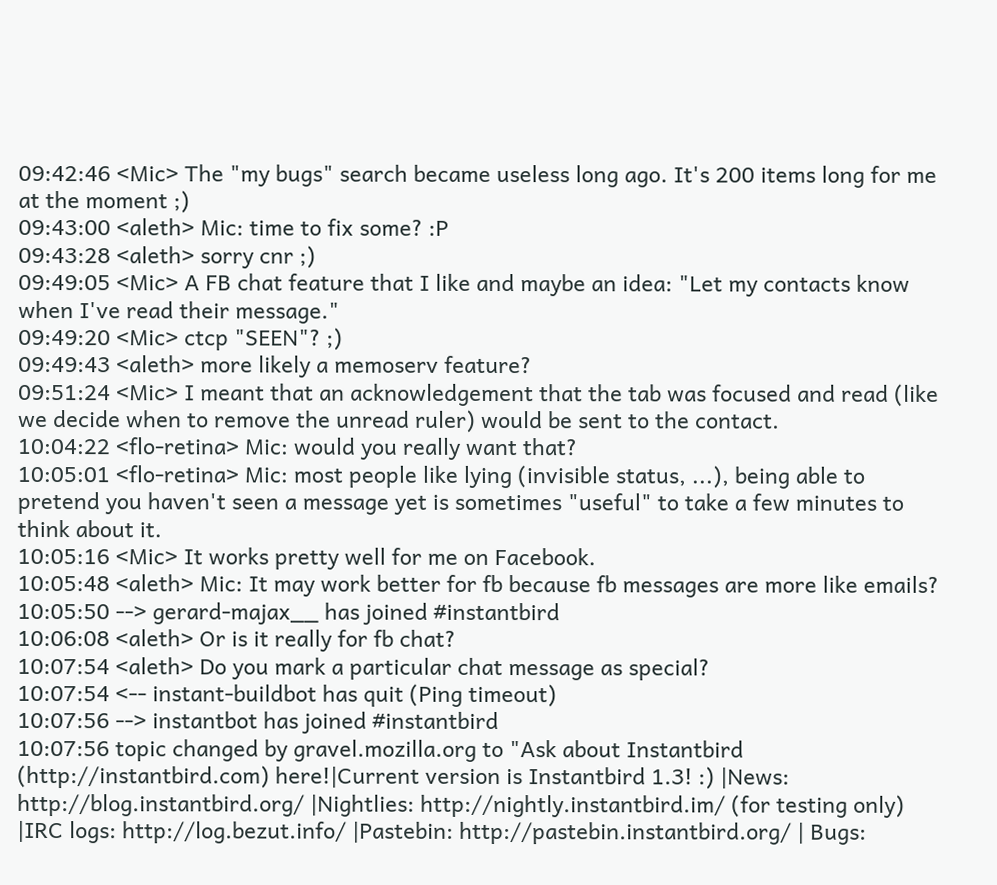09:42:46 <Mic> The "my bugs" search became useless long ago. It's 200 items long for me at the moment ;)
09:43:00 <aleth> Mic: time to fix some? :P
09:43:28 <aleth> sorry cnr ;)
09:49:05 <Mic> A FB chat feature that I like and maybe an idea: "Let my contacts know when I've read their message."
09:49:20 <Mic> ctcp "SEEN"? ;)
09:49:43 <aleth> more likely a memoserv feature?
09:51:24 <Mic> I meant that an acknowledgement that the tab was focused and read (like we decide when to remove the unread ruler) would be sent to the contact.
10:04:22 <flo-retina> Mic: would you really want that?
10:05:01 <flo-retina> Mic: most people like lying (invisible status, ...), being able to pretend you haven't seen a message yet is sometimes "useful" to take a few minutes to think about it.
10:05:16 <Mic> It works pretty well for me on Facebook.
10:05:48 <aleth> Mic: It may work better for fb because fb messages are more like emails?
10:05:50 --> gerard-majax__ has joined #instantbird
10:06:08 <aleth> Or is it really for fb chat?
10:07:54 <aleth> Do you mark a particular chat message as special?
10:07:54 <-- instant-buildbot has quit (Ping timeout)
10:07:56 --> instantbot has joined #instantbird
10:07:56 topic changed by gravel.mozilla.org to "Ask about Instantbird (http://instantbird.com) here!|Current version is Instantbird 1.3! :) |News: http://blog.instantbird.org/ |Nightlies: http://nightly.instantbird.im/ (for testing only) |IRC logs: http://log.bezut.info/ |Pastebin: http://pastebin.instantbird.org/ | Bugs: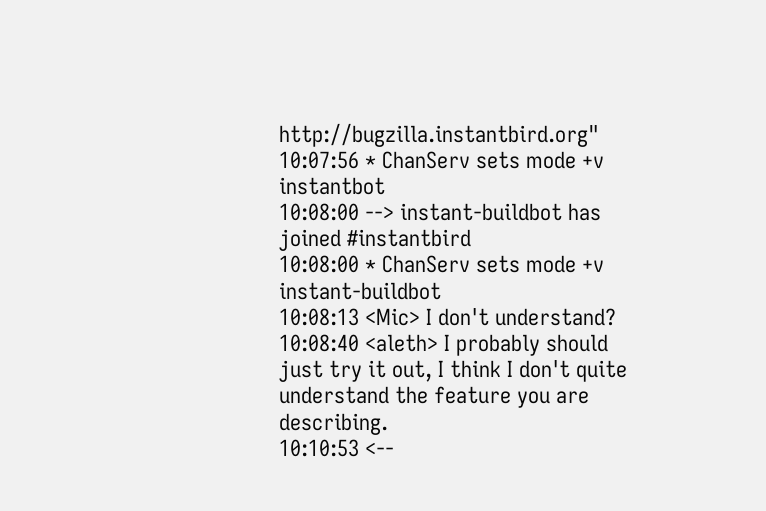http://bugzilla.instantbird.org"
10:07:56 * ChanServ sets mode +v instantbot
10:08:00 --> instant-buildbot has joined #instantbird
10:08:00 * ChanServ sets mode +v instant-buildbot
10:08:13 <Mic> I don't understand?
10:08:40 <aleth> I probably should just try it out, I think I don't quite understand the feature you are describing.
10:10:53 <--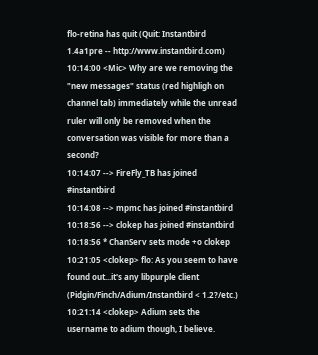flo-retina has quit (Quit: Instantbird 1.4a1pre -- http://www.instantbird.com)
10:14:00 <Mic> Why are we removing the "new messages" status (red highligh on channel tab) immediately while the unread ruler will only be removed when the conversation was visible for more than a second?
10:14:07 --> FireFly_TB has joined #instantbird
10:14:08 --> mpmc has joined #instantbird
10:18:56 --> clokep has joined #instantbird
10:18:56 * ChanServ sets mode +o clokep
10:21:05 <clokep> flo: As you seem to have found out...it's any libpurple client (Pidgin/Finch/Adium/Instantbird < 1.2?/etc.)
10:21:14 <clokep> Adium sets the username to adium though, I believe.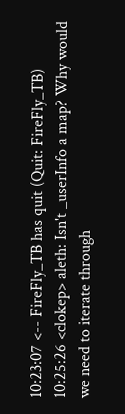10:23:07 <-- FireFly_TB has quit (Quit: FireFly_TB)
10:25:26 <clokep> aleth: Isn't _userInfo a map? Why would we need to iterate through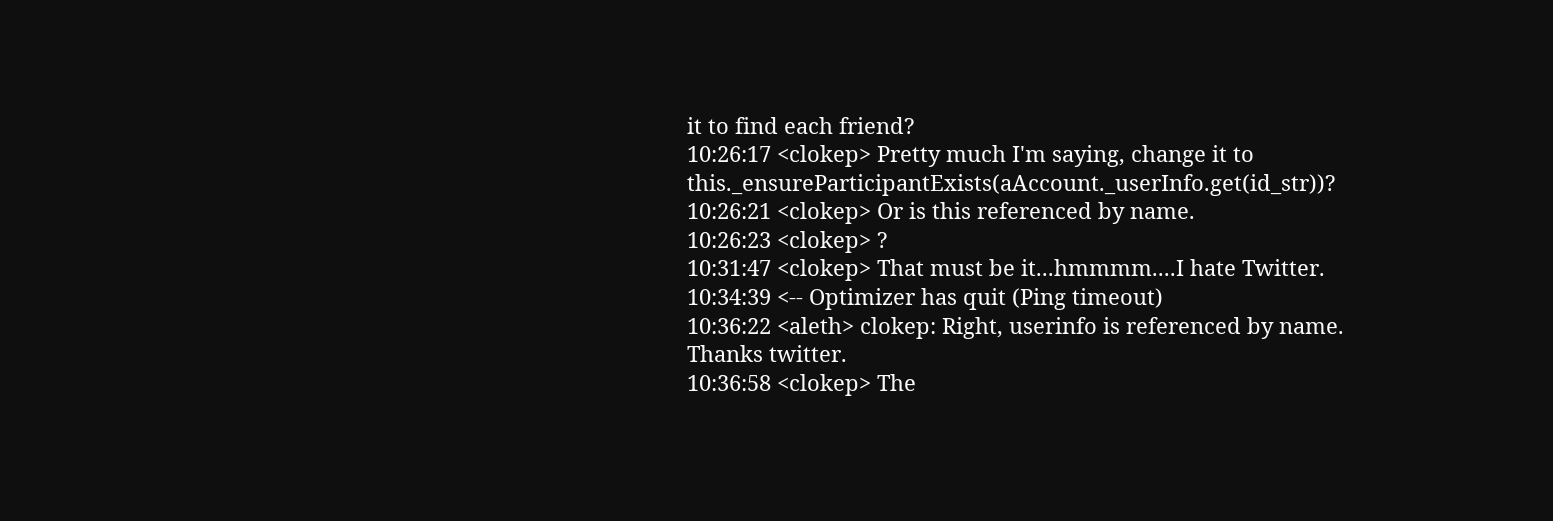it to find each friend?
10:26:17 <clokep> Pretty much I'm saying, change it to this._ensureParticipantExists(aAccount._userInfo.get(id_str))?
10:26:21 <clokep> Or is this referenced by name.
10:26:23 <clokep> ?
10:31:47 <clokep> That must be it...hmmmm....I hate Twitter.
10:34:39 <-- Optimizer has quit (Ping timeout)
10:36:22 <aleth> clokep: Right, userinfo is referenced by name. Thanks twitter.
10:36:58 <clokep> The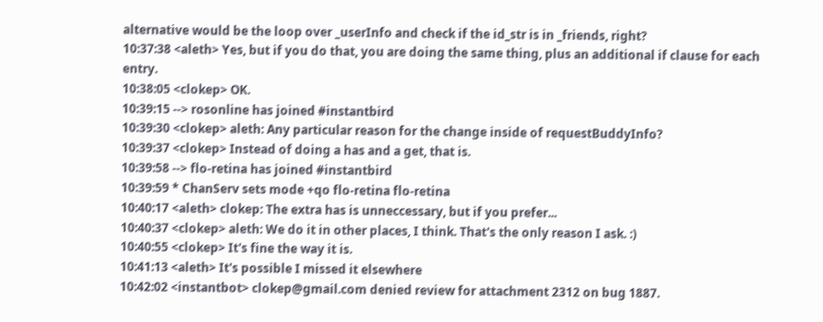alternative would be the loop over _userInfo and check if the id_str is in _friends, right?
10:37:38 <aleth> Yes, but if you do that, you are doing the same thing, plus an additional if clause for each entry.
10:38:05 <clokep> OK.
10:39:15 --> rosonline has joined #instantbird
10:39:30 <clokep> aleth: Any particular reason for the change inside of requestBuddyInfo?
10:39:37 <clokep> Instead of doing a has and a get, that is.
10:39:58 --> flo-retina has joined #instantbird
10:39:59 * ChanServ sets mode +qo flo-retina flo-retina
10:40:17 <aleth> clokep: The extra has is unneccessary, but if you prefer...
10:40:37 <clokep> aleth: We do it in other places, I think. That's the only reason I ask. :)
10:40:55 <clokep> It's fine the way it is.
10:41:13 <aleth> It's possible I missed it elsewhere
10:42:02 <instantbot> clokep@gmail.com denied review for attachment 2312 on bug 1887.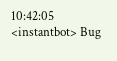10:42:05 <instantbot> Bug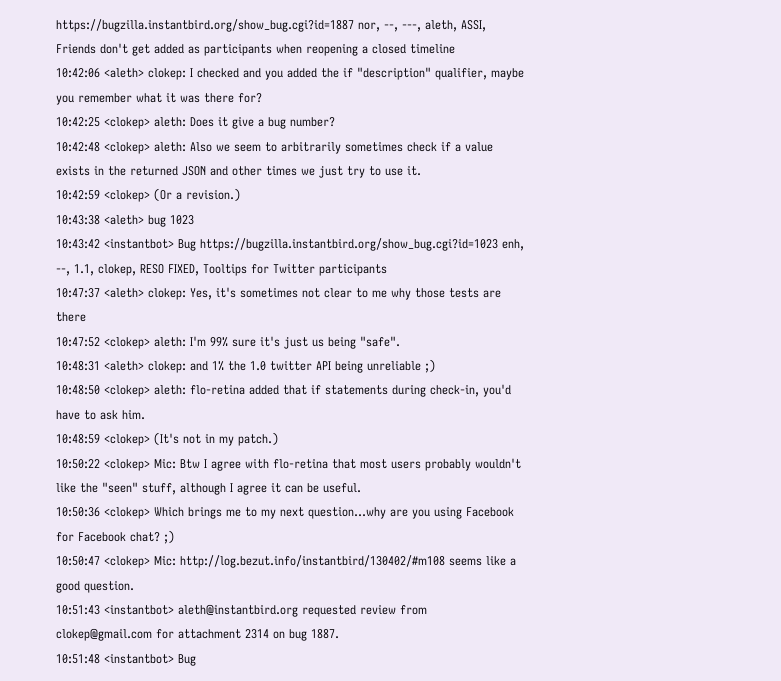https://bugzilla.instantbird.org/show_bug.cgi?id=1887 nor, --, ---, aleth, ASSI, Friends don't get added as participants when reopening a closed timeline
10:42:06 <aleth> clokep: I checked and you added the if "description" qualifier, maybe you remember what it was there for?
10:42:25 <clokep> aleth: Does it give a bug number?
10:42:48 <clokep> aleth: Also we seem to arbitrarily sometimes check if a value exists in the returned JSON and other times we just try to use it.
10:42:59 <clokep> (Or a revision.)
10:43:38 <aleth> bug 1023
10:43:42 <instantbot> Bug https://bugzilla.instantbird.org/show_bug.cgi?id=1023 enh, --, 1.1, clokep, RESO FIXED, Tooltips for Twitter participants
10:47:37 <aleth> clokep: Yes, it's sometimes not clear to me why those tests are there
10:47:52 <clokep> aleth: I'm 99% sure it's just us being "safe".
10:48:31 <aleth> clokep: and 1% the 1.0 twitter API being unreliable ;)
10:48:50 <clokep> aleth: flo-retina added that if statements during check-in, you'd have to ask him.
10:48:59 <clokep> (It's not in my patch.)
10:50:22 <clokep> Mic: Btw I agree with flo-retina that most users probably wouldn't like the "seen" stuff, although I agree it can be useful.
10:50:36 <clokep> Which brings me to my next question...why are you using Facebook for Facebook chat? ;)
10:50:47 <clokep> Mic: http://log.bezut.info/instantbird/130402/#m108 seems like a good question.
10:51:43 <instantbot> aleth@instantbird.org requested review from clokep@gmail.com for attachment 2314 on bug 1887.
10:51:48 <instantbot> Bug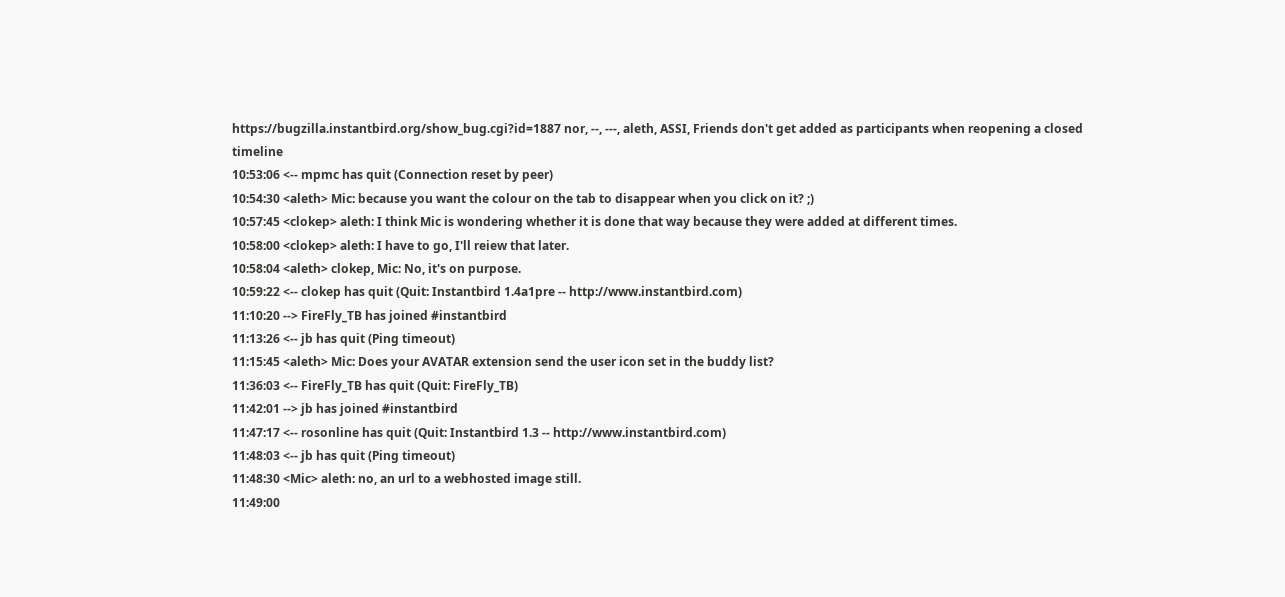https://bugzilla.instantbird.org/show_bug.cgi?id=1887 nor, --, ---, aleth, ASSI, Friends don't get added as participants when reopening a closed timeline
10:53:06 <-- mpmc has quit (Connection reset by peer)
10:54:30 <aleth> Mic: because you want the colour on the tab to disappear when you click on it? ;)
10:57:45 <clokep> aleth: I think Mic is wondering whether it is done that way because they were added at different times.
10:58:00 <clokep> aleth: I have to go, I'll reiew that later.
10:58:04 <aleth> clokep, Mic: No, it's on purpose.
10:59:22 <-- clokep has quit (Quit: Instantbird 1.4a1pre -- http://www.instantbird.com)
11:10:20 --> FireFly_TB has joined #instantbird
11:13:26 <-- jb has quit (Ping timeout)
11:15:45 <aleth> Mic: Does your AVATAR extension send the user icon set in the buddy list?
11:36:03 <-- FireFly_TB has quit (Quit: FireFly_TB)
11:42:01 --> jb has joined #instantbird
11:47:17 <-- rosonline has quit (Quit: Instantbird 1.3 -- http://www.instantbird.com)
11:48:03 <-- jb has quit (Ping timeout)
11:48:30 <Mic> aleth: no, an url to a webhosted image still.
11:49:00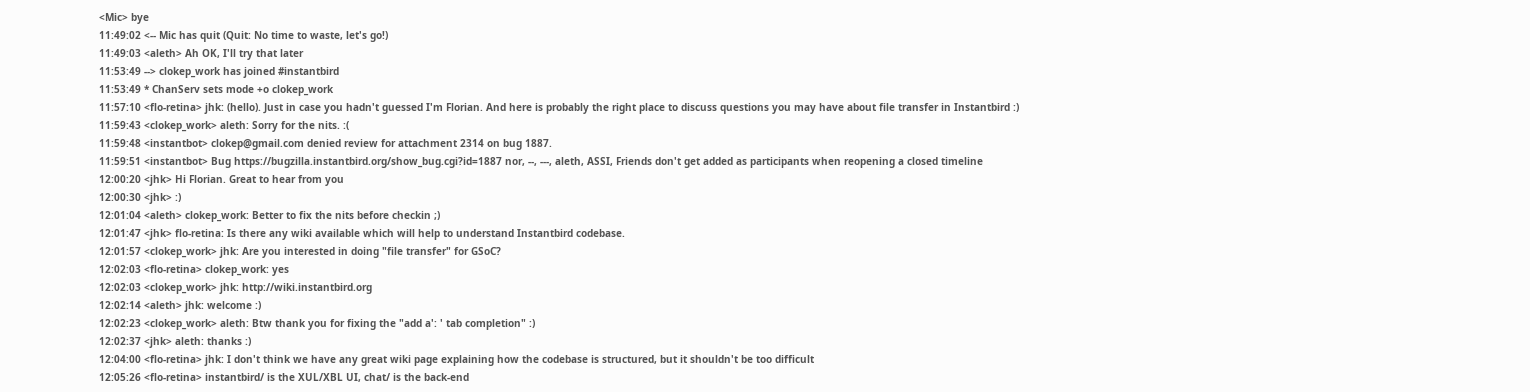<Mic> bye
11:49:02 <-- Mic has quit (Quit: No time to waste, let's go!)
11:49:03 <aleth> Ah OK, I'll try that later
11:53:49 --> clokep_work has joined #instantbird
11:53:49 * ChanServ sets mode +o clokep_work
11:57:10 <flo-retina> jhk: (hello). Just in case you hadn't guessed I'm Florian. And here is probably the right place to discuss questions you may have about file transfer in Instantbird :)
11:59:43 <clokep_work> aleth: Sorry for the nits. :(
11:59:48 <instantbot> clokep@gmail.com denied review for attachment 2314 on bug 1887.
11:59:51 <instantbot> Bug https://bugzilla.instantbird.org/show_bug.cgi?id=1887 nor, --, ---, aleth, ASSI, Friends don't get added as participants when reopening a closed timeline
12:00:20 <jhk> Hi Florian. Great to hear from you
12:00:30 <jhk> :)
12:01:04 <aleth> clokep_work: Better to fix the nits before checkin ;)
12:01:47 <jhk> flo-retina: Is there any wiki available which will help to understand Instantbird codebase.
12:01:57 <clokep_work> jhk: Are you interested in doing "file transfer" for GSoC?
12:02:03 <flo-retina> clokep_work: yes
12:02:03 <clokep_work> jhk: http://wiki.instantbird.org
12:02:14 <aleth> jhk: welcome :)
12:02:23 <clokep_work> aleth: Btw thank you for fixing the "add a': ' tab completion" :)
12:02:37 <jhk> aleth: thanks :)
12:04:00 <flo-retina> jhk: I don't think we have any great wiki page explaining how the codebase is structured, but it shouldn't be too difficult
12:05:26 <flo-retina> instantbird/ is the XUL/XBL UI, chat/ is the back-end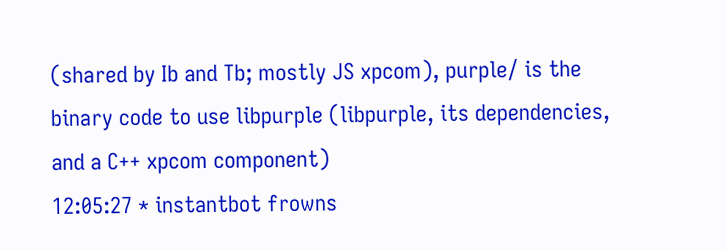(shared by Ib and Tb; mostly JS xpcom), purple/ is the binary code to use libpurple (libpurple, its dependencies, and a C++ xpcom component)
12:05:27 * instantbot frowns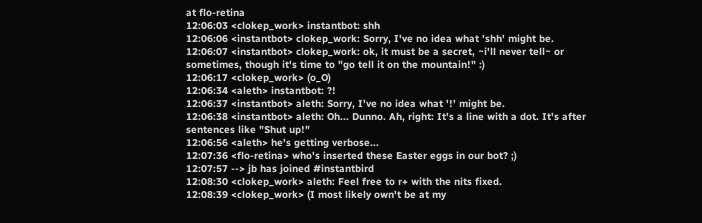at flo-retina
12:06:03 <clokep_work> instantbot: shh
12:06:06 <instantbot> clokep_work: Sorry, I've no idea what 'shh' might be.
12:06:07 <instantbot> clokep_work: ok, it must be a secret, ~i'll never tell~ or sometimes, though it's time to "go tell it on the mountain!" :)
12:06:17 <clokep_work> (o_O)
12:06:34 <aleth> instantbot: ?!
12:06:37 <instantbot> aleth: Sorry, I've no idea what '!' might be.
12:06:38 <instantbot> aleth: Oh... Dunno. Ah, right: It's a line with a dot. It's after sentences like "Shut up!"
12:06:56 <aleth> he's getting verbose...
12:07:36 <flo-retina> who's inserted these Easter eggs in our bot? ;)
12:07:57 --> jb has joined #instantbird
12:08:30 <clokep_work> aleth: Feel free to r+ with the nits fixed.
12:08:39 <clokep_work> (I most likely own't be at my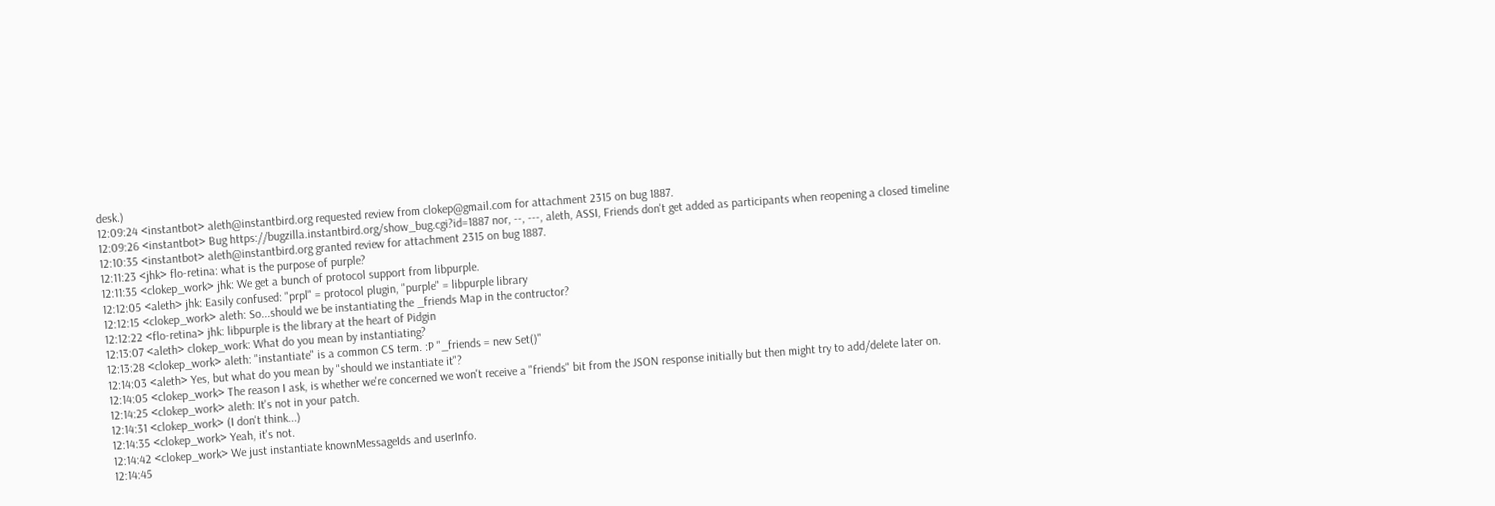desk.)
12:09:24 <instantbot> aleth@instantbird.org requested review from clokep@gmail.com for attachment 2315 on bug 1887.
12:09:26 <instantbot> Bug https://bugzilla.instantbird.org/show_bug.cgi?id=1887 nor, --, ---, aleth, ASSI, Friends don't get added as participants when reopening a closed timeline
12:10:35 <instantbot> aleth@instantbird.org granted review for attachment 2315 on bug 1887.
12:11:23 <jhk> flo-retina: what is the purpose of purple?
12:11:35 <clokep_work> jhk: We get a bunch of protocol support from libpurple.
12:12:05 <aleth> jhk: Easily confused: "prpl" = protocol plugin, "purple" = libpurple library
12:12:15 <clokep_work> aleth: So...should we be instantiating the _friends Map in the contructor?
12:12:22 <flo-retina> jhk: libpurple is the library at the heart of Pidgin
12:13:07 <aleth> clokep_work: What do you mean by instantiating?
12:13:28 <clokep_work> aleth: "instantiate" is a common CS term. :P "_friends = new Set()"
12:14:03 <aleth> Yes, but what do you mean by "should we instantiate it"?
12:14:05 <clokep_work> The reason I ask, is whether we're concerned we won't receive a "friends" bit from the JSON response initially but then might try to add/delete later on.
12:14:25 <clokep_work> aleth: It's not in your patch.
12:14:31 <clokep_work> (I don't think...)
12:14:35 <clokep_work> Yeah, it's not.
12:14:42 <clokep_work> We just instantiate knownMessageIds and userInfo.
12:14:45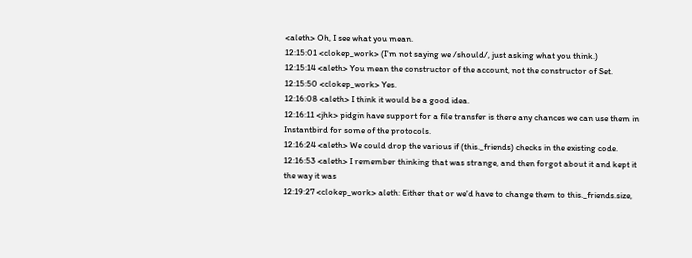<aleth> Oh, I see what you mean.
12:15:01 <clokep_work> (I'm not saying we /should/, just asking what you think.)
12:15:14 <aleth> You mean the constructor of the account, not the constructor of Set.
12:15:50 <clokep_work> Yes.
12:16:08 <aleth> I think it would be a good idea.
12:16:11 <jhk> pidgin have support for a file transfer is there any chances we can use them in Instantbird for some of the protocols.
12:16:24 <aleth> We could drop the various if (this._friends) checks in the existing code.
12:16:53 <aleth> I remember thinking that was strange, and then forgot about it and kept it the way it was
12:19:27 <clokep_work> aleth: Either that or we'd have to change them to this._friends.size,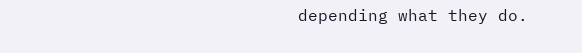depending what they do.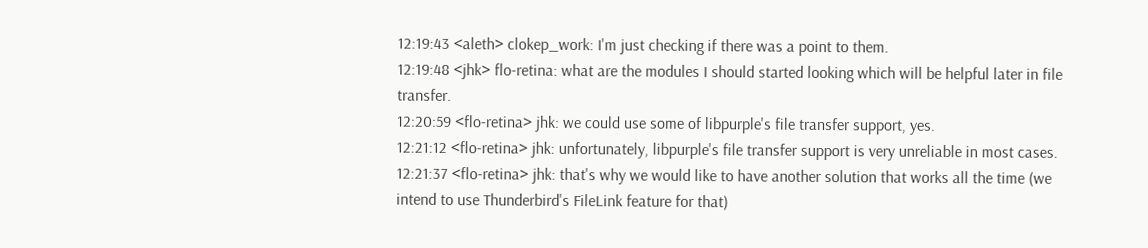12:19:43 <aleth> clokep_work: I'm just checking if there was a point to them.
12:19:48 <jhk> flo-retina: what are the modules I should started looking which will be helpful later in file transfer.
12:20:59 <flo-retina> jhk: we could use some of libpurple's file transfer support, yes.
12:21:12 <flo-retina> jhk: unfortunately, libpurple's file transfer support is very unreliable in most cases.
12:21:37 <flo-retina> jhk: that's why we would like to have another solution that works all the time (we intend to use Thunderbird's FileLink feature for that)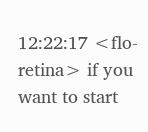12:22:17 <flo-retina> if you want to start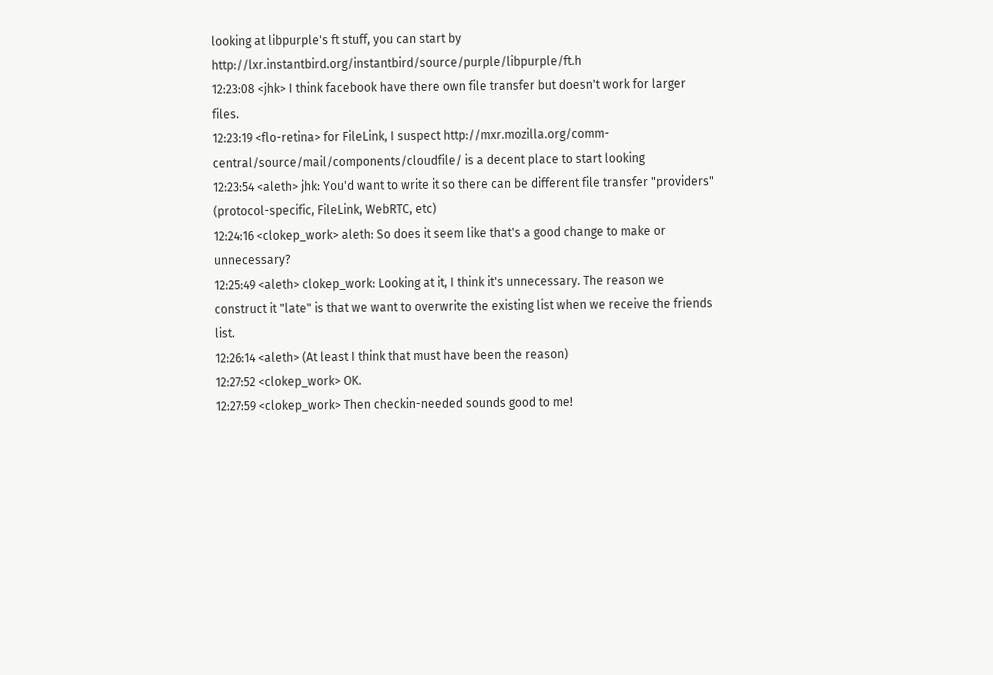looking at libpurple's ft stuff, you can start by http://lxr.instantbird.org/instantbird/source/purple/libpurple/ft.h
12:23:08 <jhk> I think facebook have there own file transfer but doesn't work for larger files.
12:23:19 <flo-retina> for FileLink, I suspect http://mxr.mozilla.org/comm-central/source/mail/components/cloudfile/ is a decent place to start looking
12:23:54 <aleth> jhk: You'd want to write it so there can be different file transfer "providers" (protocol-specific, FileLink, WebRTC, etc)
12:24:16 <clokep_work> aleth: So does it seem like that's a good change to make or unnecessary?
12:25:49 <aleth> clokep_work: Looking at it, I think it's unnecessary. The reason we construct it "late" is that we want to overwrite the existing list when we receive the friends list.
12:26:14 <aleth> (At least I think that must have been the reason)
12:27:52 <clokep_work> OK.
12:27:59 <clokep_work> Then checkin-needed sounds good to me!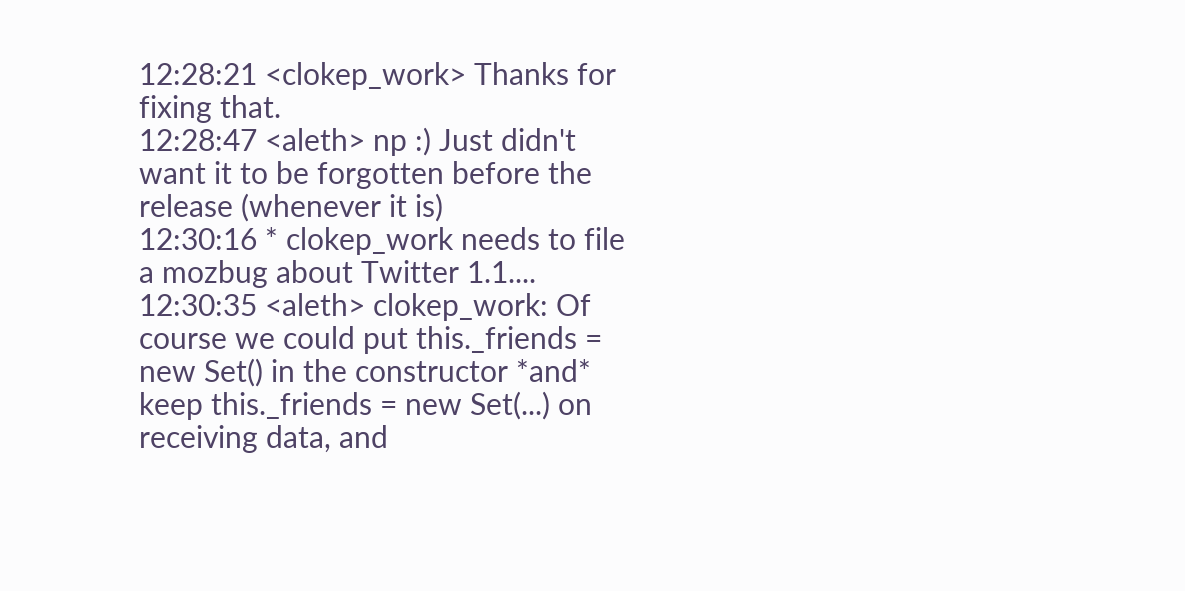12:28:21 <clokep_work> Thanks for fixing that.
12:28:47 <aleth> np :) Just didn't want it to be forgotten before the release (whenever it is)
12:30:16 * clokep_work needs to file a mozbug about Twitter 1.1....
12:30:35 <aleth> clokep_work: Of course we could put this._friends = new Set() in the constructor *and* keep this._friends = new Set(...) on receiving data, and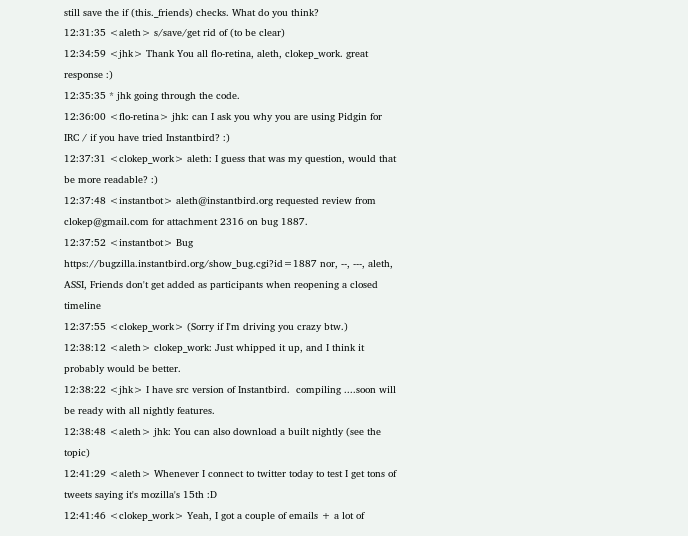still save the if (this._friends) checks. What do you think?
12:31:35 <aleth> s/save/get rid of (to be clear)
12:34:59 <jhk> Thank You all flo-retina, aleth, clokep_work. great response :)
12:35:35 * jhk going through the code.
12:36:00 <flo-retina> jhk: can I ask you why you are using Pidgin for IRC / if you have tried Instantbird? :)
12:37:31 <clokep_work> aleth: I guess that was my question, would that be more readable? :)
12:37:48 <instantbot> aleth@instantbird.org requested review from clokep@gmail.com for attachment 2316 on bug 1887.
12:37:52 <instantbot> Bug https://bugzilla.instantbird.org/show_bug.cgi?id=1887 nor, --, ---, aleth, ASSI, Friends don't get added as participants when reopening a closed timeline
12:37:55 <clokep_work> (Sorry if I'm driving you crazy btw.)
12:38:12 <aleth> clokep_work: Just whipped it up, and I think it probably would be better.
12:38:22 <jhk> I have src version of Instantbird.  compiling ....soon will be ready with all nightly features.
12:38:48 <aleth> jhk: You can also download a built nightly (see the topic)
12:41:29 <aleth> Whenever I connect to twitter today to test I get tons of tweets saying it's mozilla's 15th :D
12:41:46 <clokep_work> Yeah, I got a couple of emails + a lot of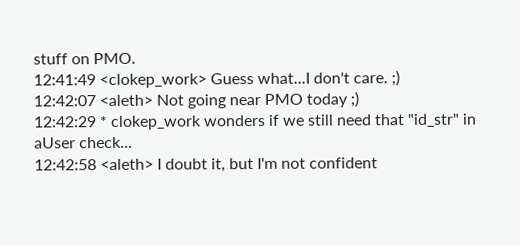stuff on PMO.
12:41:49 <clokep_work> Guess what...I don't care. ;)
12:42:07 <aleth> Not going near PMO today ;)
12:42:29 * clokep_work wonders if we still need that "id_str" in aUser check...
12:42:58 <aleth> I doubt it, but I'm not confident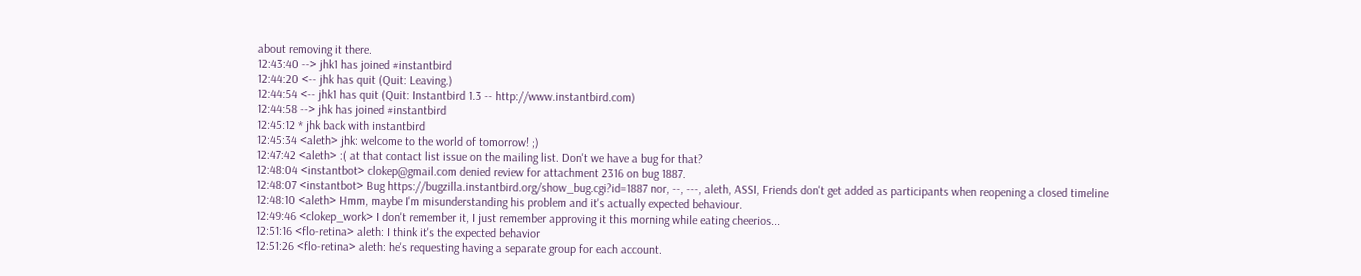about removing it there.
12:43:40 --> jhk1 has joined #instantbird
12:44:20 <-- jhk has quit (Quit: Leaving.)
12:44:54 <-- jhk1 has quit (Quit: Instantbird 1.3 -- http://www.instantbird.com)
12:44:58 --> jhk has joined #instantbird
12:45:12 * jhk back with instantbird
12:45:34 <aleth> jhk: welcome to the world of tomorrow! ;)
12:47:42 <aleth> :( at that contact list issue on the mailing list. Don't we have a bug for that?
12:48:04 <instantbot> clokep@gmail.com denied review for attachment 2316 on bug 1887.
12:48:07 <instantbot> Bug https://bugzilla.instantbird.org/show_bug.cgi?id=1887 nor, --, ---, aleth, ASSI, Friends don't get added as participants when reopening a closed timeline
12:48:10 <aleth> Hmm, maybe I'm misunderstanding his problem and it's actually expected behaviour.
12:49:46 <clokep_work> I don't remember it, I just remember approving it this morning while eating cheerios...
12:51:16 <flo-retina> aleth: I think it's the expected behavior
12:51:26 <flo-retina> aleth: he's requesting having a separate group for each account.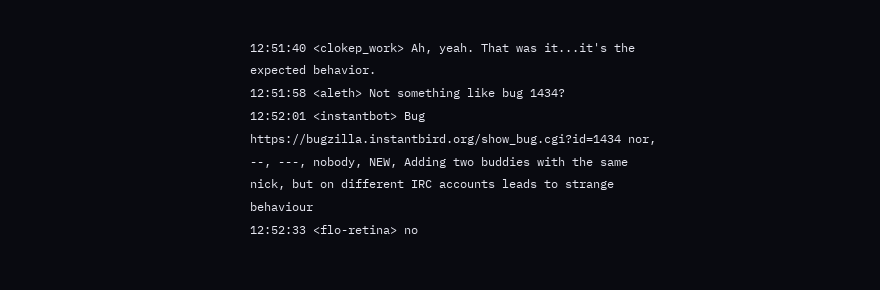12:51:40 <clokep_work> Ah, yeah. That was it...it's the expected behavior.
12:51:58 <aleth> Not something like bug 1434?
12:52:01 <instantbot> Bug https://bugzilla.instantbird.org/show_bug.cgi?id=1434 nor, --, ---, nobody, NEW, Adding two buddies with the same nick, but on different IRC accounts leads to strange behaviour
12:52:33 <flo-retina> no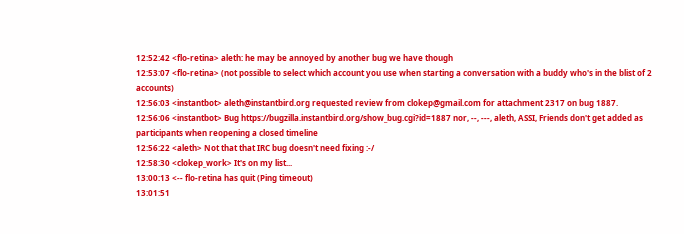12:52:42 <flo-retina> aleth: he may be annoyed by another bug we have though
12:53:07 <flo-retina> (not possible to select which account you use when starting a conversation with a buddy who's in the blist of 2 accounts)
12:56:03 <instantbot> aleth@instantbird.org requested review from clokep@gmail.com for attachment 2317 on bug 1887.
12:56:06 <instantbot> Bug https://bugzilla.instantbird.org/show_bug.cgi?id=1887 nor, --, ---, aleth, ASSI, Friends don't get added as participants when reopening a closed timeline
12:56:22 <aleth> Not that that IRC bug doesn't need fixing :-/
12:58:30 <clokep_work> It's on my list...
13:00:13 <-- flo-retina has quit (Ping timeout)
13:01:51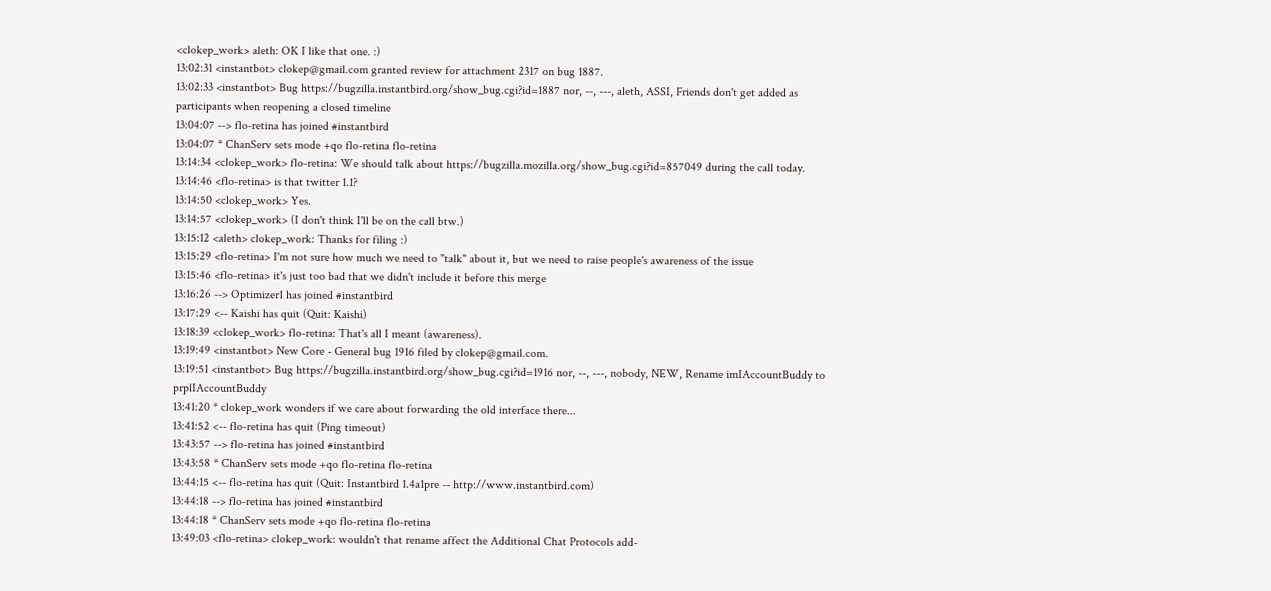<clokep_work> aleth: OK I like that one. :)
13:02:31 <instantbot> clokep@gmail.com granted review for attachment 2317 on bug 1887.
13:02:33 <instantbot> Bug https://bugzilla.instantbird.org/show_bug.cgi?id=1887 nor, --, ---, aleth, ASSI, Friends don't get added as participants when reopening a closed timeline
13:04:07 --> flo-retina has joined #instantbird
13:04:07 * ChanServ sets mode +qo flo-retina flo-retina
13:14:34 <clokep_work> flo-retina: We should talk about https://bugzilla.mozilla.org/show_bug.cgi?id=857049 during the call today.
13:14:46 <flo-retina> is that twitter 1.1?
13:14:50 <clokep_work> Yes.
13:14:57 <clokep_work> (I don't think I'll be on the call btw.)
13:15:12 <aleth> clokep_work: Thanks for filing :)
13:15:29 <flo-retina> I'm not sure how much we need to "talk" about it, but we need to raise people's awareness of the issue
13:15:46 <flo-retina> it's just too bad that we didn't include it before this merge
13:16:26 --> Optimizer1 has joined #instantbird
13:17:29 <-- Kaishi has quit (Quit: Kaishi)
13:18:39 <clokep_work> flo-retina: That's all I meant (awareness).
13:19:49 <instantbot> New Core - General bug 1916 filed by clokep@gmail.com.
13:19:51 <instantbot> Bug https://bugzilla.instantbird.org/show_bug.cgi?id=1916 nor, --, ---, nobody, NEW, Rename imIAccountBuddy to prplIAccountBuddy
13:41:20 * clokep_work wonders if we care about forwarding the old interface there...
13:41:52 <-- flo-retina has quit (Ping timeout)
13:43:57 --> flo-retina has joined #instantbird
13:43:58 * ChanServ sets mode +qo flo-retina flo-retina
13:44:15 <-- flo-retina has quit (Quit: Instantbird 1.4a1pre -- http://www.instantbird.com)
13:44:18 --> flo-retina has joined #instantbird
13:44:18 * ChanServ sets mode +qo flo-retina flo-retina
13:49:03 <flo-retina> clokep_work: wouldn't that rename affect the Additional Chat Protocols add-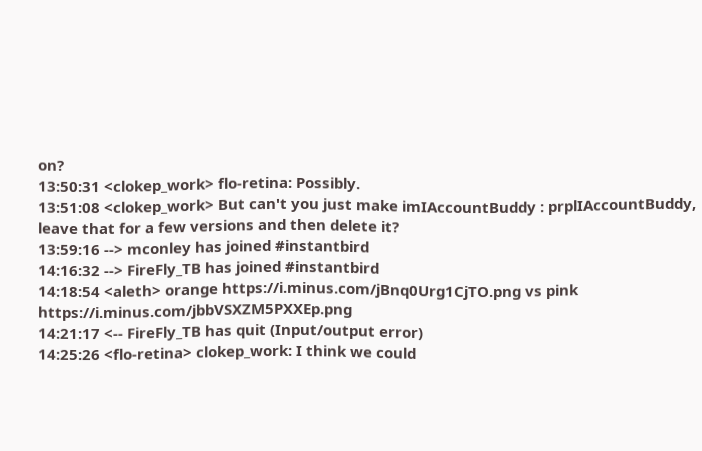on?
13:50:31 <clokep_work> flo-retina: Possibly.
13:51:08 <clokep_work> But can't you just make imIAccountBuddy : prplIAccountBuddy, leave that for a few versions and then delete it?
13:59:16 --> mconley has joined #instantbird
14:16:32 --> FireFly_TB has joined #instantbird
14:18:54 <aleth> orange https://i.minus.com/jBnq0Urg1CjTO.png vs pink https://i.minus.com/jbbVSXZM5PXXEp.png
14:21:17 <-- FireFly_TB has quit (Input/output error)
14:25:26 <flo-retina> clokep_work: I think we could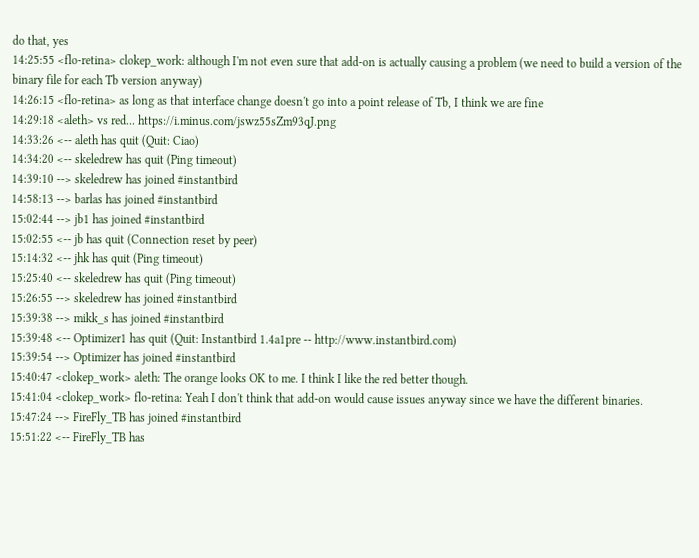do that, yes
14:25:55 <flo-retina> clokep_work: although I'm not even sure that add-on is actually causing a problem (we need to build a version of the binary file for each Tb version anyway)
14:26:15 <flo-retina> as long as that interface change doesn't go into a point release of Tb, I think we are fine
14:29:18 <aleth> vs red... https://i.minus.com/jswz55sZm93qJ.png
14:33:26 <-- aleth has quit (Quit: Ciao)
14:34:20 <-- skeledrew has quit (Ping timeout)
14:39:10 --> skeledrew has joined #instantbird
14:58:13 --> barlas has joined #instantbird
15:02:44 --> jb1 has joined #instantbird
15:02:55 <-- jb has quit (Connection reset by peer)
15:14:32 <-- jhk has quit (Ping timeout)
15:25:40 <-- skeledrew has quit (Ping timeout)
15:26:55 --> skeledrew has joined #instantbird
15:39:38 --> mikk_s has joined #instantbird
15:39:48 <-- Optimizer1 has quit (Quit: Instantbird 1.4a1pre -- http://www.instantbird.com)
15:39:54 --> Optimizer has joined #instantbird
15:40:47 <clokep_work> aleth: The orange looks OK to me. I think I like the red better though.
15:41:04 <clokep_work> flo-retina: Yeah I don't think that add-on would cause issues anyway since we have the different binaries.
15:47:24 --> FireFly_TB has joined #instantbird
15:51:22 <-- FireFly_TB has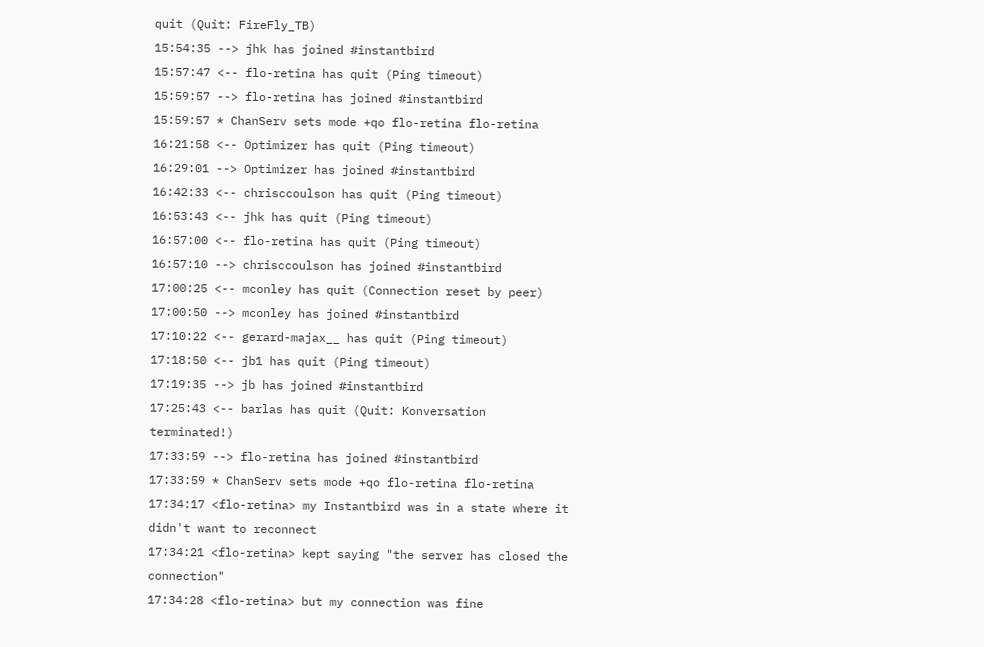quit (Quit: FireFly_TB)
15:54:35 --> jhk has joined #instantbird
15:57:47 <-- flo-retina has quit (Ping timeout)
15:59:57 --> flo-retina has joined #instantbird
15:59:57 * ChanServ sets mode +qo flo-retina flo-retina
16:21:58 <-- Optimizer has quit (Ping timeout)
16:29:01 --> Optimizer has joined #instantbird
16:42:33 <-- chrisccoulson has quit (Ping timeout)
16:53:43 <-- jhk has quit (Ping timeout)
16:57:00 <-- flo-retina has quit (Ping timeout)
16:57:10 --> chrisccoulson has joined #instantbird
17:00:25 <-- mconley has quit (Connection reset by peer)
17:00:50 --> mconley has joined #instantbird
17:10:22 <-- gerard-majax__ has quit (Ping timeout)
17:18:50 <-- jb1 has quit (Ping timeout)
17:19:35 --> jb has joined #instantbird
17:25:43 <-- barlas has quit (Quit: Konversation terminated!)
17:33:59 --> flo-retina has joined #instantbird
17:33:59 * ChanServ sets mode +qo flo-retina flo-retina
17:34:17 <flo-retina> my Instantbird was in a state where it didn't want to reconnect
17:34:21 <flo-retina> kept saying "the server has closed the connection"
17:34:28 <flo-retina> but my connection was fine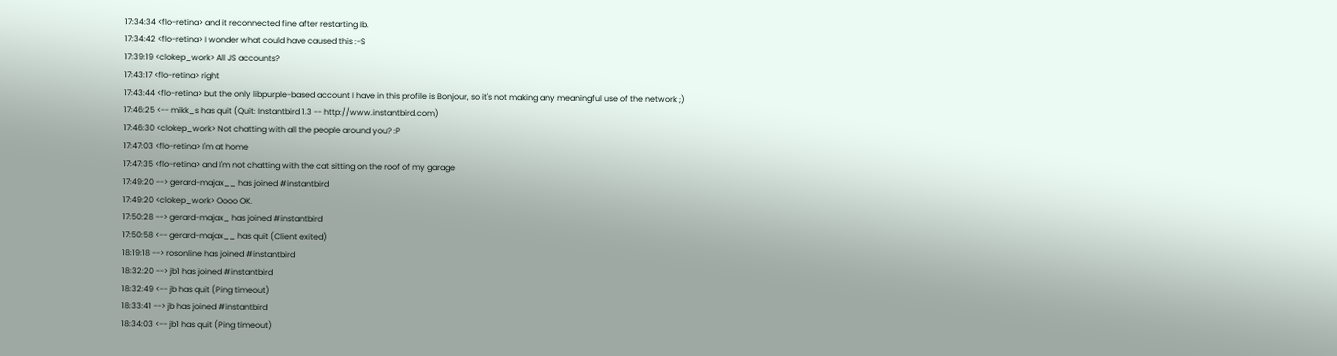17:34:34 <flo-retina> and it reconnected fine after restarting Ib.
17:34:42 <flo-retina> I wonder what could have caused this :-S
17:39:19 <clokep_work> All JS accounts?
17:43:17 <flo-retina> right
17:43:44 <flo-retina> but the only libpurple-based account I have in this profile is Bonjour, so it's not making any meaningful use of the network ;)
17:46:25 <-- mikk_s has quit (Quit: Instantbird 1.3 -- http://www.instantbird.com)
17:46:30 <clokep_work> Not chatting with all the people around you? :P
17:47:03 <flo-retina> I'm at home
17:47:35 <flo-retina> and I'm not chatting with the cat sitting on the roof of my garage
17:49:20 --> gerard-majax__ has joined #instantbird
17:49:20 <clokep_work> Oooo OK.
17:50:28 --> gerard-majax_ has joined #instantbird
17:50:58 <-- gerard-majax__ has quit (Client exited)
18:19:18 --> rosonline has joined #instantbird
18:32:20 --> jb1 has joined #instantbird
18:32:49 <-- jb has quit (Ping timeout)
18:33:41 --> jb has joined #instantbird
18:34:03 <-- jb1 has quit (Ping timeout)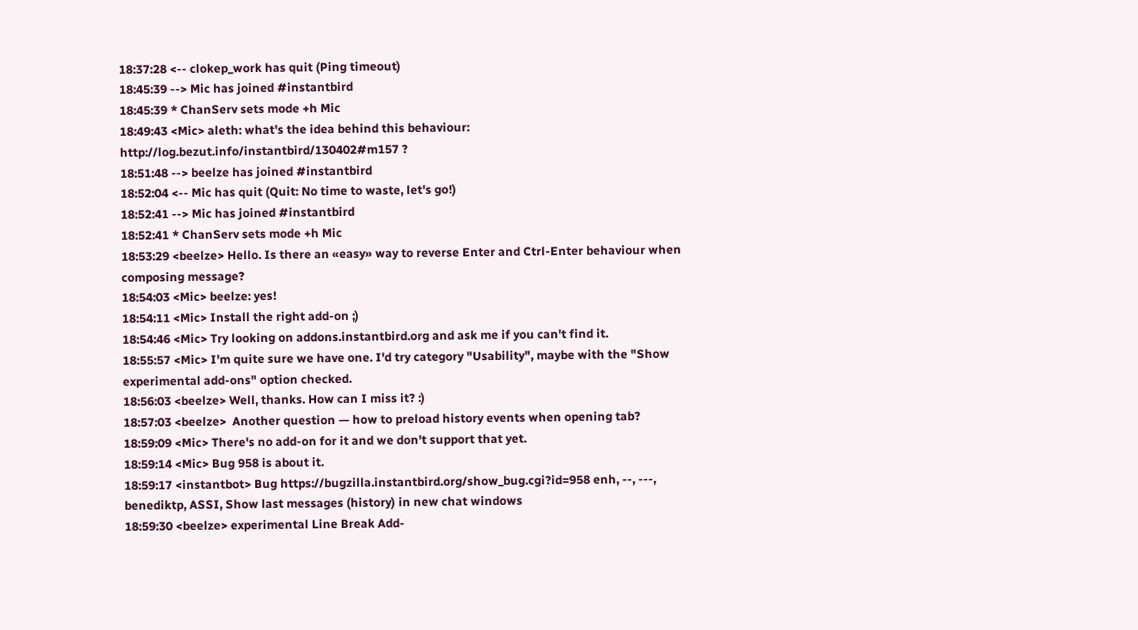18:37:28 <-- clokep_work has quit (Ping timeout)
18:45:39 --> Mic has joined #instantbird
18:45:39 * ChanServ sets mode +h Mic
18:49:43 <Mic> aleth: what's the idea behind this behaviour: http://log.bezut.info/instantbird/130402#m157 ?
18:51:48 --> beelze has joined #instantbird
18:52:04 <-- Mic has quit (Quit: No time to waste, let's go!)
18:52:41 --> Mic has joined #instantbird
18:52:41 * ChanServ sets mode +h Mic
18:53:29 <beelze> Hello. Is there an «easy» way to reverse Enter and Ctrl-Enter behaviour when composing message?
18:54:03 <Mic> beelze: yes!
18:54:11 <Mic> Install the right add-on ;)
18:54:46 <Mic> Try looking on addons.instantbird.org and ask me if you can't find it.
18:55:57 <Mic> I'm quite sure we have one. I'd try category "Usability", maybe with the "Show experimental add-ons" option checked.
18:56:03 <beelze> Well, thanks. How can I miss it? :)
18:57:03 <beelze>  Another question — how to preload history events when opening tab?
18:59:09 <Mic> There's no add-on for it and we don't support that yet.
18:59:14 <Mic> Bug 958 is about it.
18:59:17 <instantbot> Bug https://bugzilla.instantbird.org/show_bug.cgi?id=958 enh, --, ---, benediktp, ASSI, Show last messages (history) in new chat windows
18:59:30 <beelze> experimental Line Break Add-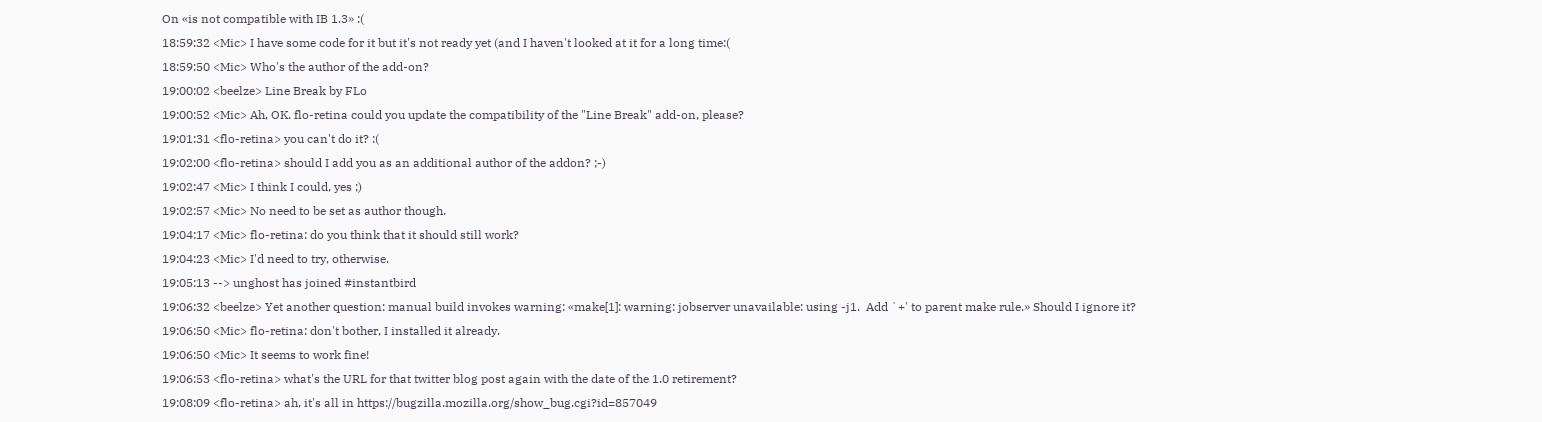On «is not compatible with IB 1.3» :(
18:59:32 <Mic> I have some code for it but it's not ready yet (and I haven't looked at it for a long time:(
18:59:50 <Mic> Who's the author of the add-on?
19:00:02 <beelze> Line Break by FLo
19:00:52 <Mic> Ah, OK. flo-retina could you update the compatibility of the "Line Break" add-on, please?
19:01:31 <flo-retina> you can't do it? :(
19:02:00 <flo-retina> should I add you as an additional author of the addon? ;-)
19:02:47 <Mic> I think I could, yes ;)
19:02:57 <Mic> No need to be set as author though.
19:04:17 <Mic> flo-retina: do you think that it should still work?
19:04:23 <Mic> I'd need to try, otherwise.
19:05:13 --> unghost has joined #instantbird
19:06:32 <beelze> Yet another question: manual build invokes warning: «make[1]: warning: jobserver unavailable: using -j1.  Add `+' to parent make rule.» Should I ignore it?
19:06:50 <Mic> flo-retina: don't bother, I installed it already.
19:06:50 <Mic> It seems to work fine!
19:06:53 <flo-retina> what's the URL for that twitter blog post again with the date of the 1.0 retirement?
19:08:09 <flo-retina> ah, it's all in https://bugzilla.mozilla.org/show_bug.cgi?id=857049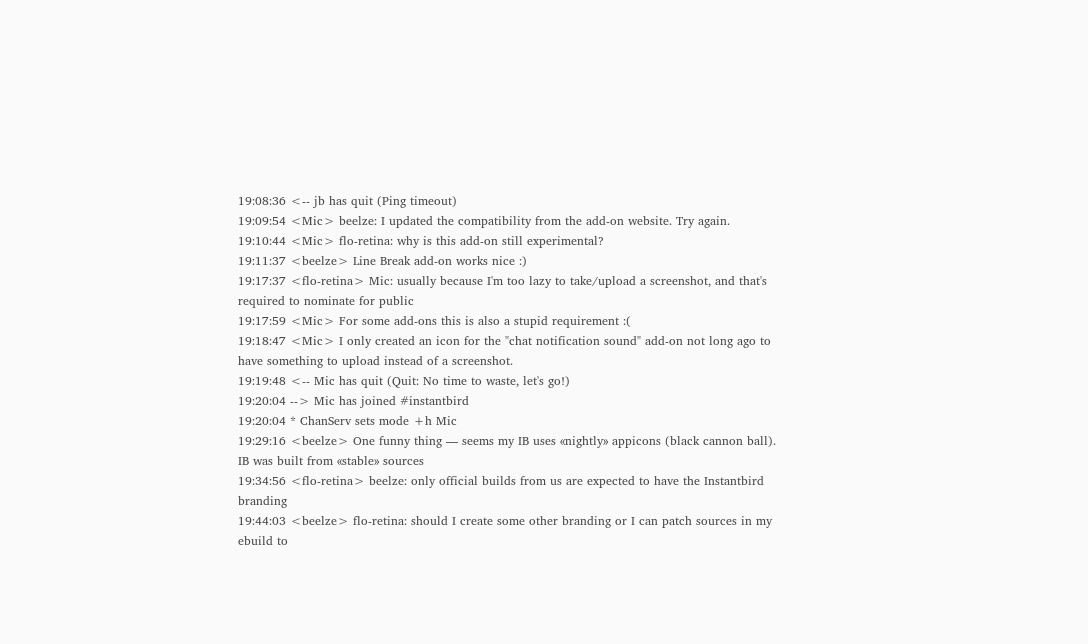19:08:36 <-- jb has quit (Ping timeout)
19:09:54 <Mic> beelze: I updated the compatibility from the add-on website. Try again.
19:10:44 <Mic> flo-retina: why is this add-on still experimental?
19:11:37 <beelze> Line Break add-on works nice :)
19:17:37 <flo-retina> Mic: usually because I'm too lazy to take/upload a screenshot, and that's required to nominate for public
19:17:59 <Mic> For some add-ons this is also a stupid requirement :(
19:18:47 <Mic> I only created an icon for the "chat notification sound" add-on not long ago to have something to upload instead of a screenshot.
19:19:48 <-- Mic has quit (Quit: No time to waste, let's go!)
19:20:04 --> Mic has joined #instantbird
19:20:04 * ChanServ sets mode +h Mic
19:29:16 <beelze> One funny thing — seems my IB uses «nightly» appicons (black cannon ball). IB was built from «stable» sources
19:34:56 <flo-retina> beelze: only official builds from us are expected to have the Instantbird branding
19:44:03 <beelze> flo-retina: should I create some other branding or I can patch sources in my ebuild to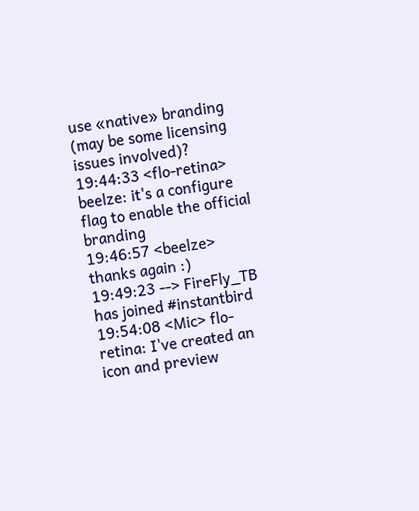use «native» branding (may be some licensing issues involved)?
19:44:33 <flo-retina> beelze: it's a configure flag to enable the official branding
19:46:57 <beelze> thanks again :)
19:49:23 --> FireFly_TB has joined #instantbird
19:54:08 <Mic> flo-retina: I've created an icon and preview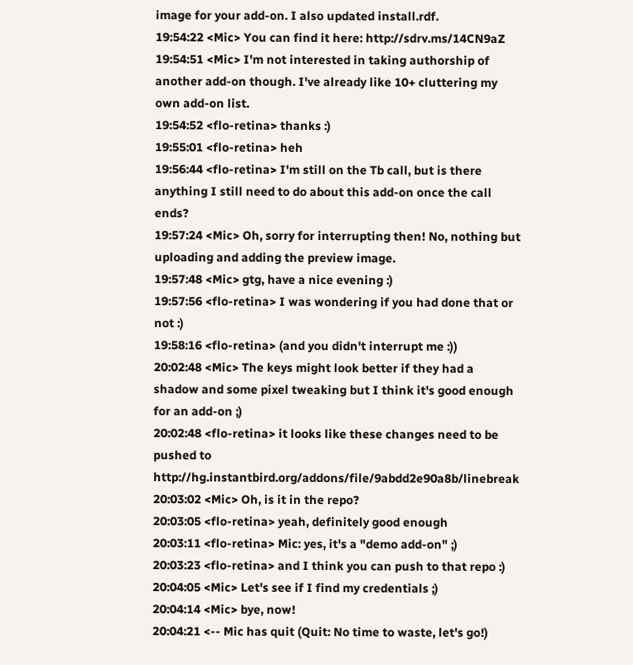image for your add-on. I also updated install.rdf.
19:54:22 <Mic> You can find it here: http://sdrv.ms/14CN9aZ
19:54:51 <Mic> I'm not interested in taking authorship of another add-on though. I've already like 10+ cluttering my own add-on list.
19:54:52 <flo-retina> thanks :)
19:55:01 <flo-retina> heh
19:56:44 <flo-retina> I'm still on the Tb call, but is there anything I still need to do about this add-on once the call ends?
19:57:24 <Mic> Oh, sorry for interrupting then! No, nothing but uploading and adding the preview image.
19:57:48 <Mic> gtg, have a nice evening :)
19:57:56 <flo-retina> I was wondering if you had done that or not :)
19:58:16 <flo-retina> (and you didn't interrupt me :))
20:02:48 <Mic> The keys might look better if they had a shadow and some pixel tweaking but I think it's good enough for an add-on ;)
20:02:48 <flo-retina> it looks like these changes need to be pushed to http://hg.instantbird.org/addons/file/9abdd2e90a8b/linebreak
20:03:02 <Mic> Oh, is it in the repo?
20:03:05 <flo-retina> yeah, definitely good enough
20:03:11 <flo-retina> Mic: yes, it's a "demo add-on" ;)
20:03:23 <flo-retina> and I think you can push to that repo :)
20:04:05 <Mic> Let's see if I find my credentials ;)
20:04:14 <Mic> bye, now!
20:04:21 <-- Mic has quit (Quit: No time to waste, let's go!)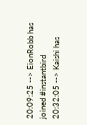20:09:25 --> EionRobb has joined #instantbird
20:32:05 --> Kaishi has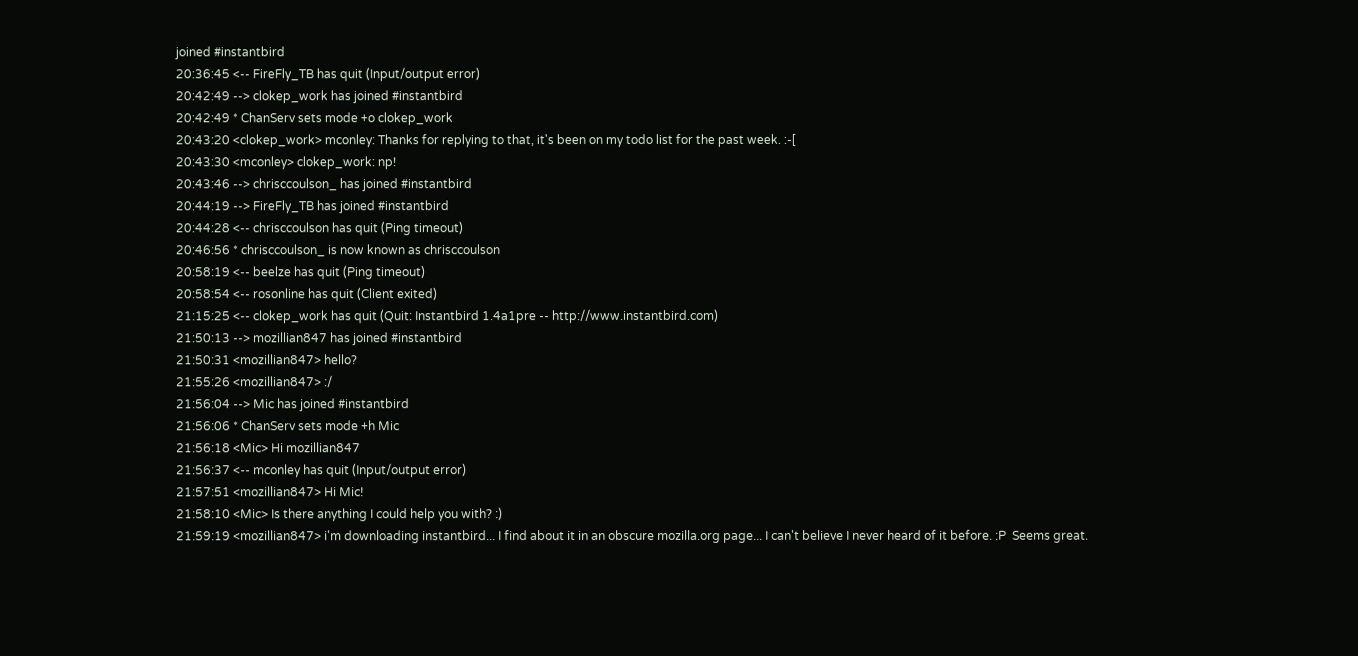joined #instantbird
20:36:45 <-- FireFly_TB has quit (Input/output error)
20:42:49 --> clokep_work has joined #instantbird
20:42:49 * ChanServ sets mode +o clokep_work
20:43:20 <clokep_work> mconley: Thanks for replying to that, it's been on my todo list for the past week. :-[
20:43:30 <mconley> clokep_work: np!
20:43:46 --> chrisccoulson_ has joined #instantbird
20:44:19 --> FireFly_TB has joined #instantbird
20:44:28 <-- chrisccoulson has quit (Ping timeout)
20:46:56 * chrisccoulson_ is now known as chrisccoulson
20:58:19 <-- beelze has quit (Ping timeout)
20:58:54 <-- rosonline has quit (Client exited)
21:15:25 <-- clokep_work has quit (Quit: Instantbird 1.4a1pre -- http://www.instantbird.com)
21:50:13 --> mozillian847 has joined #instantbird
21:50:31 <mozillian847> hello?
21:55:26 <mozillian847> :/
21:56:04 --> Mic has joined #instantbird
21:56:06 * ChanServ sets mode +h Mic
21:56:18 <Mic> Hi mozillian847
21:56:37 <-- mconley has quit (Input/output error)
21:57:51 <mozillian847> Hi Mic!
21:58:10 <Mic> Is there anything I could help you with? :)
21:59:19 <mozillian847> i'm downloading instantbird... I find about it in an obscure mozilla.org page... I can't believe I never heard of it before. :P  Seems great.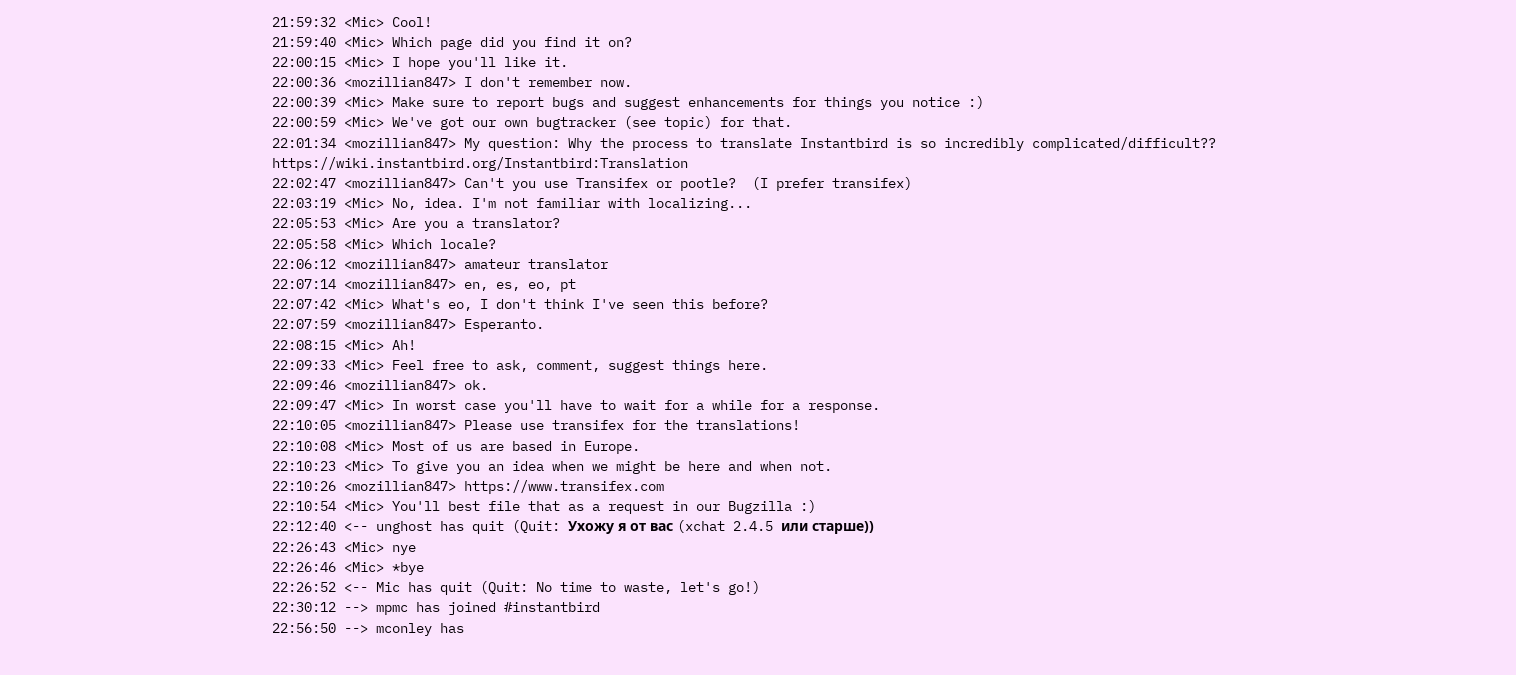21:59:32 <Mic> Cool!
21:59:40 <Mic> Which page did you find it on?
22:00:15 <Mic> I hope you'll like it.
22:00:36 <mozillian847> I don't remember now.
22:00:39 <Mic> Make sure to report bugs and suggest enhancements for things you notice :)
22:00:59 <Mic> We've got our own bugtracker (see topic) for that.
22:01:34 <mozillian847> My question: Why the process to translate Instantbird is so incredibly complicated/difficult??  https://wiki.instantbird.org/Instantbird:Translation
22:02:47 <mozillian847> Can't you use Transifex or pootle?  (I prefer transifex)
22:03:19 <Mic> No, idea. I'm not familiar with localizing...
22:05:53 <Mic> Are you a translator?
22:05:58 <Mic> Which locale?
22:06:12 <mozillian847> amateur translator
22:07:14 <mozillian847> en, es, eo, pt
22:07:42 <Mic> What's eo, I don't think I've seen this before?
22:07:59 <mozillian847> Esperanto.
22:08:15 <Mic> Ah!
22:09:33 <Mic> Feel free to ask, comment, suggest things here.
22:09:46 <mozillian847> ok.
22:09:47 <Mic> In worst case you'll have to wait for a while for a response.
22:10:05 <mozillian847> Please use transifex for the translations!
22:10:08 <Mic> Most of us are based in Europe.
22:10:23 <Mic> To give you an idea when we might be here and when not.
22:10:26 <mozillian847> https://www.transifex.com
22:10:54 <Mic> You'll best file that as a request in our Bugzilla :)
22:12:40 <-- unghost has quit (Quit: Ухожу я от вас (xchat 2.4.5 или старше))
22:26:43 <Mic> nye
22:26:46 <Mic> *bye
22:26:52 <-- Mic has quit (Quit: No time to waste, let's go!)
22:30:12 --> mpmc has joined #instantbird
22:56:50 --> mconley has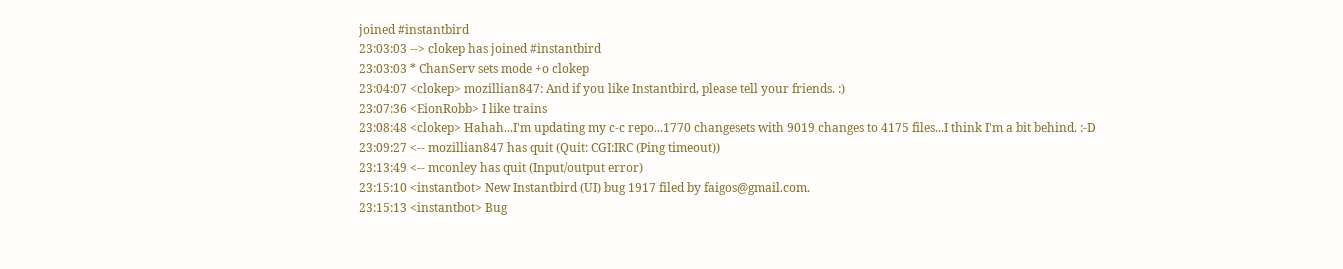joined #instantbird
23:03:03 --> clokep has joined #instantbird
23:03:03 * ChanServ sets mode +o clokep
23:04:07 <clokep> mozillian847: And if you like Instantbird, please tell your friends. :)
23:07:36 <EionRobb> I like trains
23:08:48 <clokep> Hahah...I'm updating my c-c repo...1770 changesets with 9019 changes to 4175 files...I think I'm a bit behind. :-D
23:09:27 <-- mozillian847 has quit (Quit: CGI:IRC (Ping timeout))
23:13:49 <-- mconley has quit (Input/output error)
23:15:10 <instantbot> New Instantbird (UI) bug 1917 filed by faigos@gmail.com.
23:15:13 <instantbot> Bug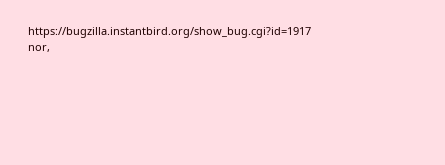https://bugzilla.instantbird.org/show_bug.cgi?id=1917 nor,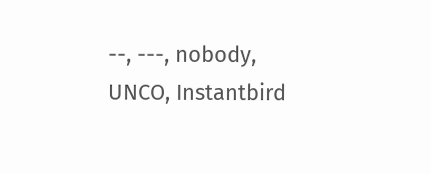--, ---, nobody, UNCO, Instantbird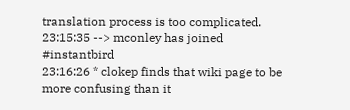translation process is too complicated.
23:15:35 --> mconley has joined #instantbird
23:16:26 * clokep finds that wiki page to be more confusing than it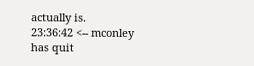actually is.
23:36:42 <-- mconley has quit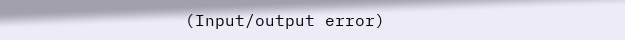(Input/output error)